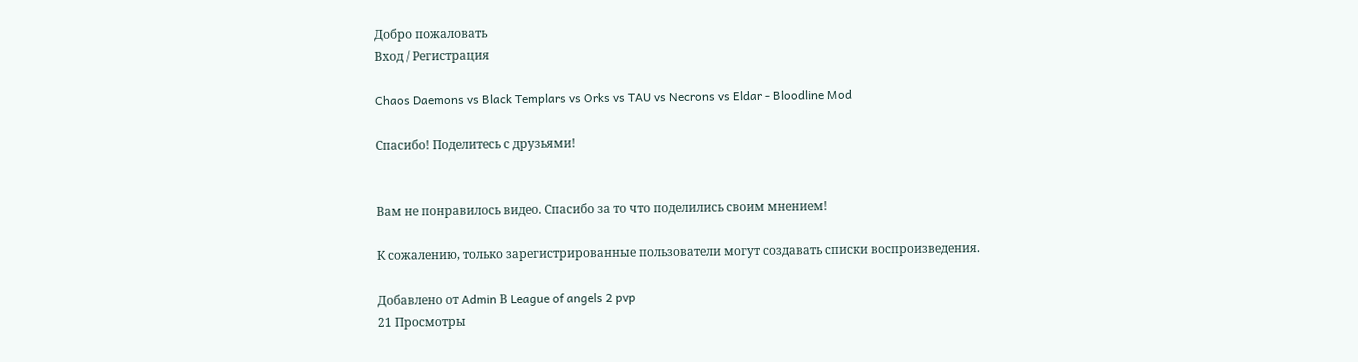Добро пожаловать
Вход / Регистрация

Chaos Daemons vs Black Templars vs Orks vs TAU vs Necrons vs Eldar - Bloodline Mod

Спасибо! Поделитесь с друзьями!


Вам не понравилось видео. Спасибо за то что поделились своим мнением!

К сожалению, только зарегистрированные пользователи могут создавать списки воспроизведения.

Добавлено от Admin В League of angels 2 pvp
21 Просмотры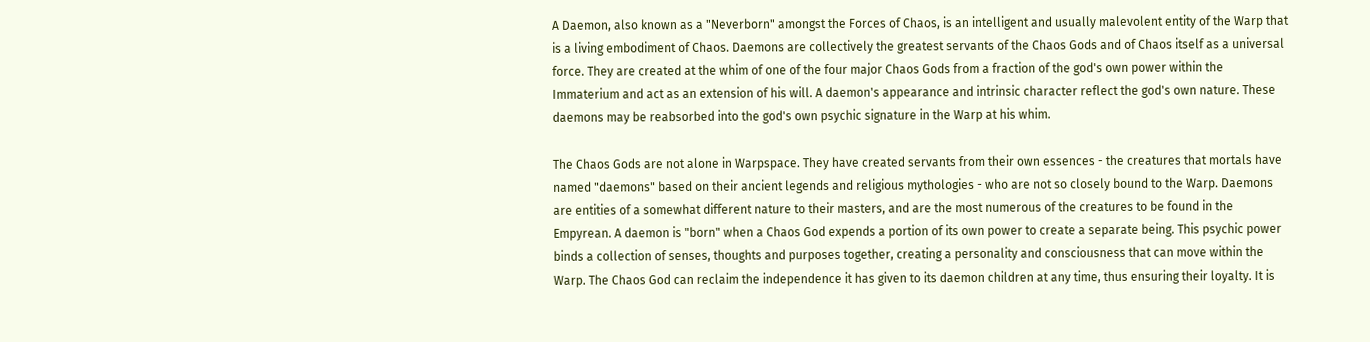A Daemon, also known as a "Neverborn" amongst the Forces of Chaos, is an intelligent and usually malevolent entity of the Warp that is a living embodiment of Chaos. Daemons are collectively the greatest servants of the Chaos Gods and of Chaos itself as a universal force. They are created at the whim of one of the four major Chaos Gods from a fraction of the god's own power within the Immaterium and act as an extension of his will. A daemon's appearance and intrinsic character reflect the god's own nature. These daemons may be reabsorbed into the god's own psychic signature in the Warp at his whim.

The Chaos Gods are not alone in Warpspace. They have created servants from their own essences - the creatures that mortals have named "daemons" based on their ancient legends and religious mythologies - who are not so closely bound to the Warp. Daemons are entities of a somewhat different nature to their masters, and are the most numerous of the creatures to be found in the Empyrean. A daemon is "born" when a Chaos God expends a portion of its own power to create a separate being. This psychic power binds a collection of senses, thoughts and purposes together, creating a personality and consciousness that can move within the Warp. The Chaos God can reclaim the independence it has given to its daemon children at any time, thus ensuring their loyalty. It is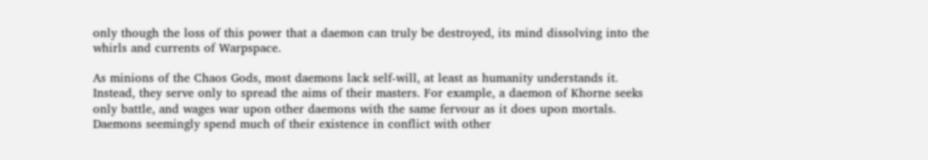only though the loss of this power that a daemon can truly be destroyed, its mind dissolving into the whirls and currents of Warpspace.

As minions of the Chaos Gods, most daemons lack self-will, at least as humanity understands it. Instead, they serve only to spread the aims of their masters. For example, a daemon of Khorne seeks only battle, and wages war upon other daemons with the same fervour as it does upon mortals. Daemons seemingly spend much of their existence in conflict with other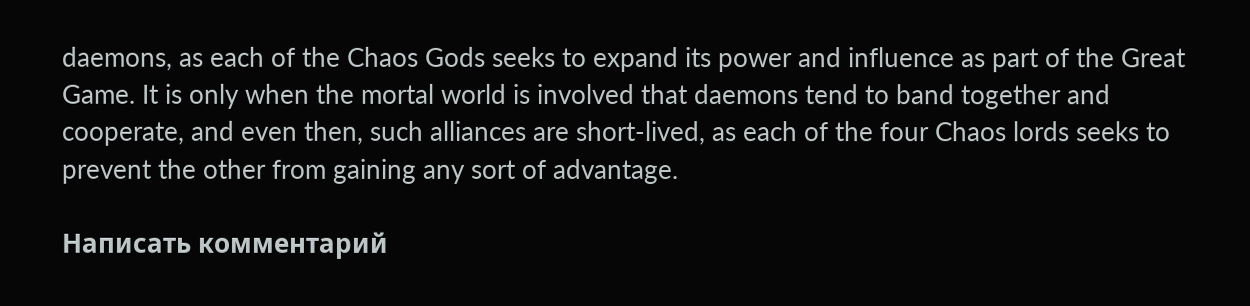daemons, as each of the Chaos Gods seeks to expand its power and influence as part of the Great Game. It is only when the mortal world is involved that daemons tend to band together and cooperate, and even then, such alliances are short-lived, as each of the four Chaos lords seeks to prevent the other from gaining any sort of advantage.

Написать комментарий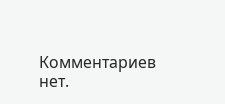Комментариев нет.